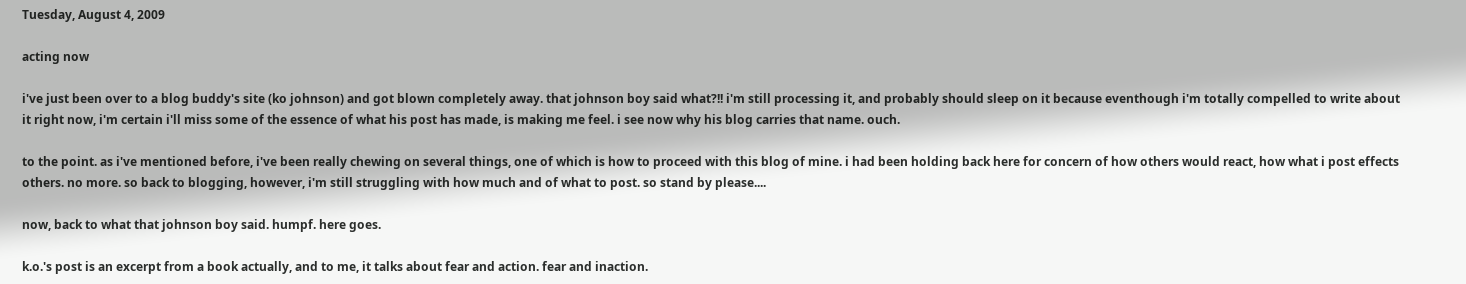Tuesday, August 4, 2009

acting now

i've just been over to a blog buddy's site (ko johnson) and got blown completely away. that johnson boy said what?!! i'm still processing it, and probably should sleep on it because eventhough i'm totally compelled to write about it right now, i'm certain i'll miss some of the essence of what his post has made, is making me feel. i see now why his blog carries that name. ouch.

to the point. as i've mentioned before, i've been really chewing on several things, one of which is how to proceed with this blog of mine. i had been holding back here for concern of how others would react, how what i post effects others. no more. so back to blogging, however, i'm still struggling with how much and of what to post. so stand by please....

now, back to what that johnson boy said. humpf. here goes.

k.o.'s post is an excerpt from a book actually, and to me, it talks about fear and action. fear and inaction.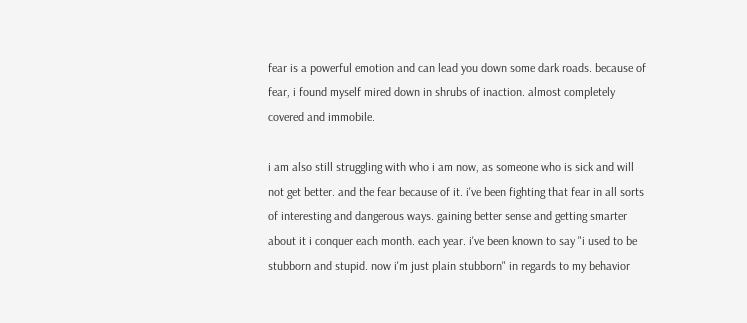fear is a powerful emotion and can lead you down some dark roads. because of fear, i found myself mired down in shrubs of inaction. almost completely covered and immobile.

i am also still struggling with who i am now, as someone who is sick and will not get better. and the fear because of it. i've been fighting that fear in all sorts of interesting and dangerous ways. gaining better sense and getting smarter about it i conquer each month. each year. i've been known to say "i used to be stubborn and stupid. now i'm just plain stubborn" in regards to my behavior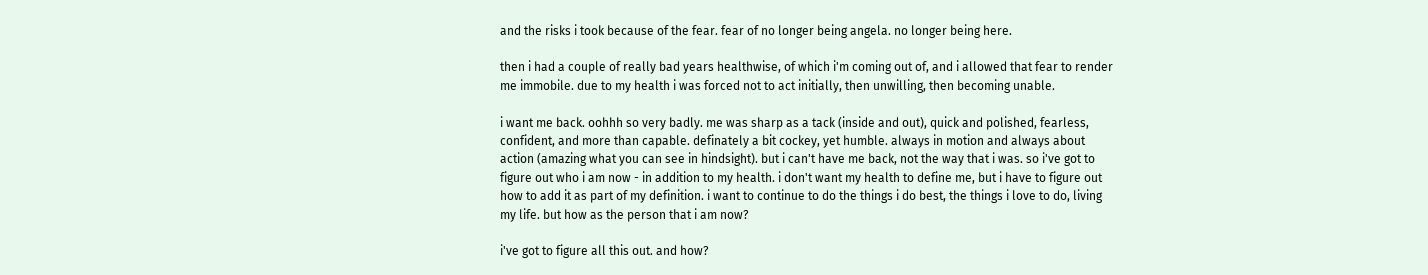and the risks i took because of the fear. fear of no longer being angela. no longer being here.

then i had a couple of really bad years healthwise, of which i'm coming out of, and i allowed that fear to render me immobile. due to my health i was forced not to act initially, then unwilling, then becoming unable.

i want me back. oohhh so very badly. me was sharp as a tack (inside and out), quick and polished, fearless, confident, and more than capable. definately a bit cockey, yet humble. always in motion and always about action (amazing what you can see in hindsight). but i can't have me back, not the way that i was. so i've got to figure out who i am now - in addition to my health. i don't want my health to define me, but i have to figure out how to add it as part of my definition. i want to continue to do the things i do best, the things i love to do, living my life. but how as the person that i am now?

i've got to figure all this out. and how?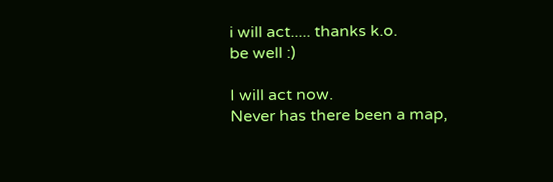i will act..... thanks k.o.
be well :)

I will act now.
Never has there been a map,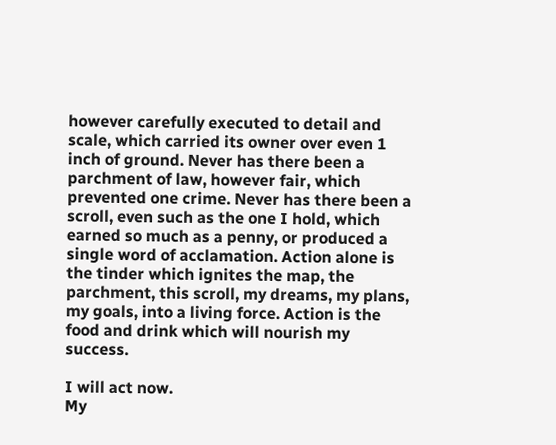however carefully executed to detail and scale, which carried its owner over even 1 inch of ground. Never has there been a parchment of law, however fair, which prevented one crime. Never has there been a scroll, even such as the one I hold, which earned so much as a penny, or produced a single word of acclamation. Action alone is the tinder which ignites the map, the parchment, this scroll, my dreams, my plans, my goals, into a living force. Action is the food and drink which will nourish my success.

I will act now.
My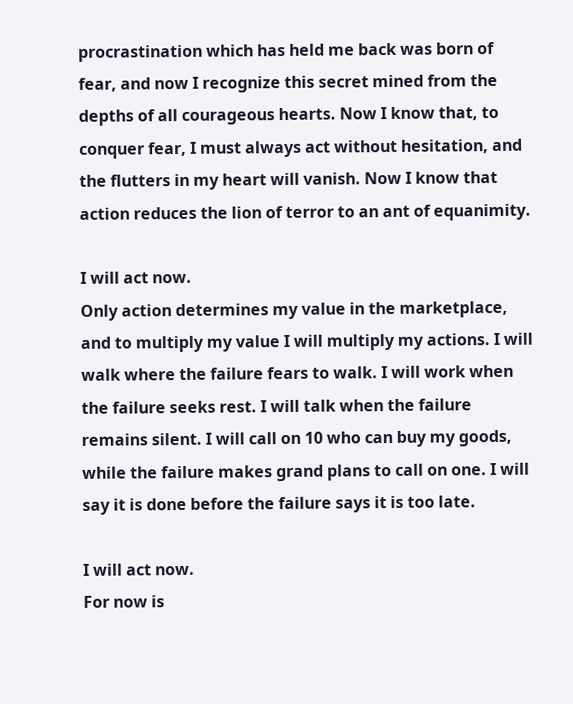procrastination which has held me back was born of fear, and now I recognize this secret mined from the depths of all courageous hearts. Now I know that, to conquer fear, I must always act without hesitation, and the flutters in my heart will vanish. Now I know that action reduces the lion of terror to an ant of equanimity.

I will act now.
Only action determines my value in the marketplace, and to multiply my value I will multiply my actions. I will walk where the failure fears to walk. I will work when the failure seeks rest. I will talk when the failure remains silent. I will call on 10 who can buy my goods, while the failure makes grand plans to call on one. I will say it is done before the failure says it is too late.

I will act now.
For now is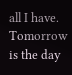all I have. Tomorrow is the day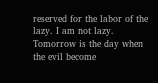reserved for the labor of the lazy. I am not lazy. Tomorrow is the day when the evil become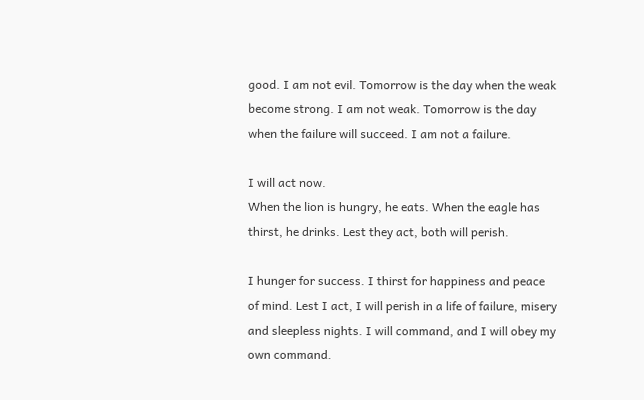good. I am not evil. Tomorrow is the day when the weak become strong. I am not weak. Tomorrow is the day when the failure will succeed. I am not a failure.

I will act now.
When the lion is hungry, he eats. When the eagle has thirst, he drinks. Lest they act, both will perish.

I hunger for success. I thirst for happiness and peace of mind. Lest I act, I will perish in a life of failure, misery and sleepless nights. I will command, and I will obey my own command.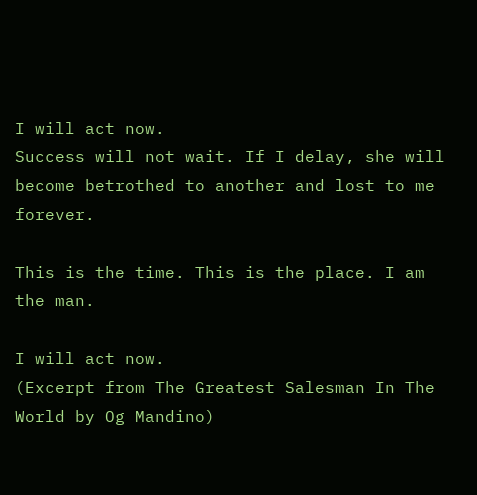I will act now.
Success will not wait. If I delay, she will become betrothed to another and lost to me forever.

This is the time. This is the place. I am the man.

I will act now.
(Excerpt from The Greatest Salesman In The World by Og Mandino)